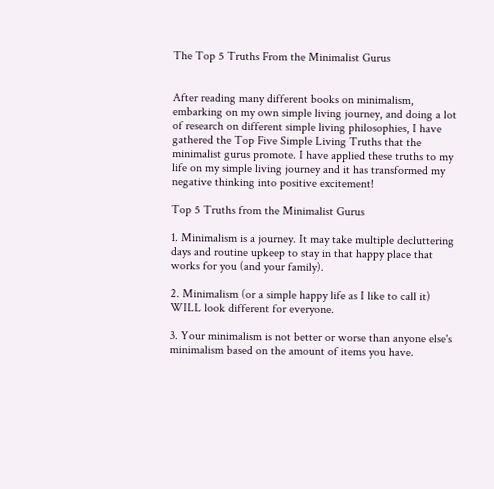The Top 5 Truths From the Minimalist Gurus


After reading many different books on minimalism, embarking on my own simple living journey, and doing a lot of research on different simple living philosophies, I have gathered the Top Five Simple Living Truths that the minimalist gurus promote. I have applied these truths to my life on my simple living journey and it has transformed my negative thinking into positive excitement!

Top 5 Truths from the Minimalist Gurus

1. Minimalism is a journey. It may take multiple decluttering days and routine upkeep to stay in that happy place that works for you (and your family).

2. Minimalism (or a simple happy life as I like to call it) WILL look different for everyone.

3. Your minimalism is not better or worse than anyone else's minimalism based on the amount of items you have.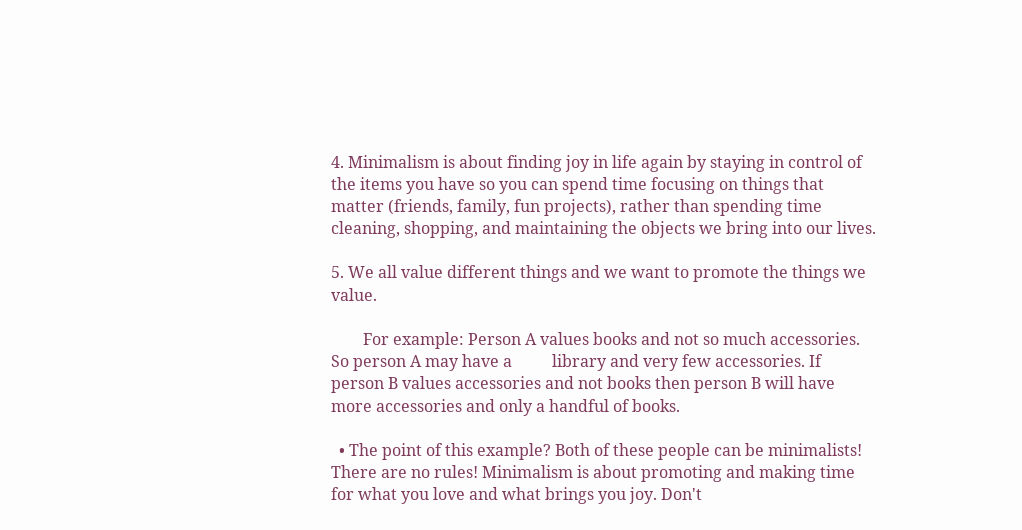4. Minimalism is about finding joy in life again by staying in control of the items you have so you can spend time focusing on things that matter (friends, family, fun projects), rather than spending time cleaning, shopping, and maintaining the objects we bring into our lives.

5. We all value different things and we want to promote the things we value.

        For example: Person A values books and not so much accessories. So person A may have a          library and very few accessories. If person B values accessories and not books then person B will have more accessories and only a handful of books.

  • The point of this example? Both of these people can be minimalists! There are no rules! Minimalism is about promoting and making time for what you love and what brings you joy. Don't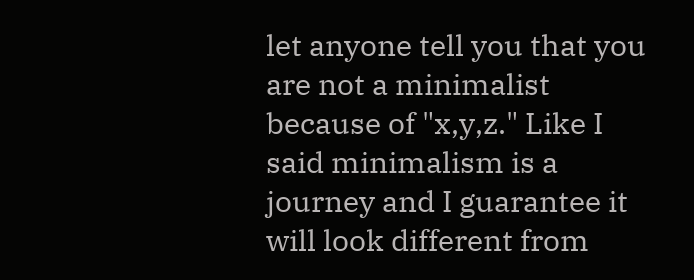let anyone tell you that you are not a minimalist because of "x,y,z." Like I said minimalism is a journey and I guarantee it will look different from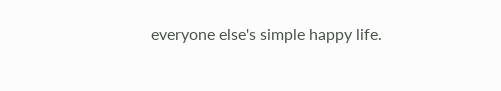everyone else's simple happy life.